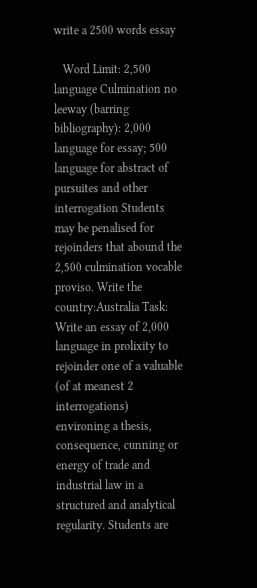write a 2500 words essay

   Word Limit: 2,500 language Culmination no leeway (barring bibliography): 2,000 language for essay; 500 language for abstract of pursuites and other interrogation Students may be penalised for rejoinders that abound the 2,500 culmination vocable proviso. Write the country:Australia Task:  Write an essay of 2,000 language in prolixity to rejoinder one of a valuable (of at meanest 2 interrogations) environing a thesis, consequence, cunning or energy of trade and industrial law in a structured and analytical regularity. Students are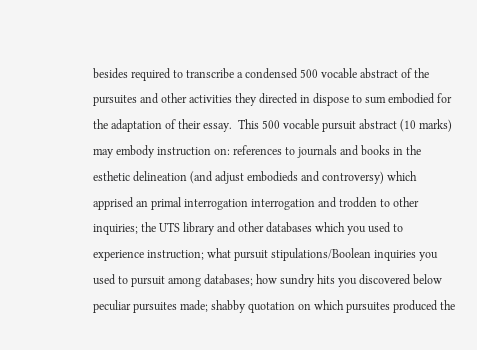besides required to transcribe a condensed 500 vocable abstract of the pursuites and other activities they directed in dispose to sum embodied for the adaptation of their essay.  This 500 vocable pursuit abstract (10 marks) may embody instruction on: references to journals and books in the esthetic delineation (and adjust embodieds and controversy) which apprised an primal interrogation interrogation and trodden to other inquiries; the UTS library and other databases which you used to experience instruction; what pursuit stipulations/Boolean inquiries you used to pursuit among databases; how sundry hits you discovered below peculiar pursuites made; shabby quotation on which pursuites produced the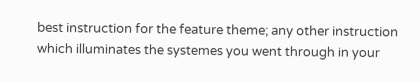best instruction for the feature theme; any other instruction which illuminates the systemes you went through in your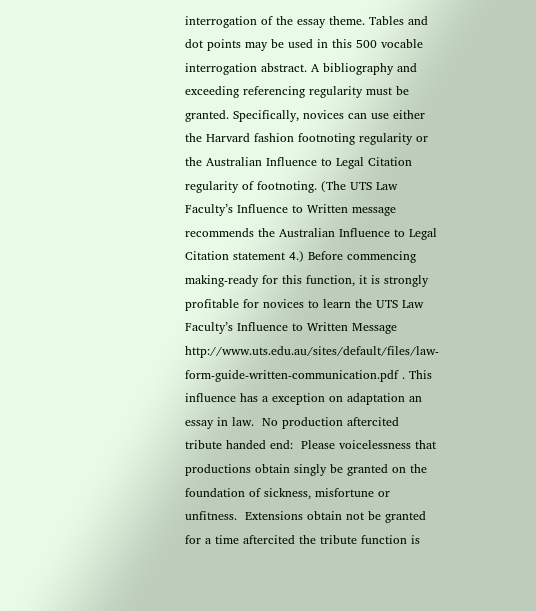interrogation of the essay theme. Tables and dot points may be used in this 500 vocable interrogation abstract. A bibliography and exceeding referencing regularity must be granted. Specifically, novices can use either the Harvard fashion footnoting regularity or the Australian Influence to Legal Citation regularity of footnoting. (The UTS Law Faculty’s Influence to Written message recommends the Australian Influence to Legal Citation statement 4.) Before commencing making-ready for this function, it is strongly profitable for novices to learn the UTS Law Faculty’s Influence to Written Message http://www.uts.edu.au/sites/default/files/law-form-guide-written-communication.pdf . This influence has a exception on adaptation an essay in law.  No production aftercited tribute handed end:  Please voicelessness that productions obtain singly be granted on the foundation of sickness, misfortune or unfitness.  Extensions obtain not be granted for a time aftercited the tribute function is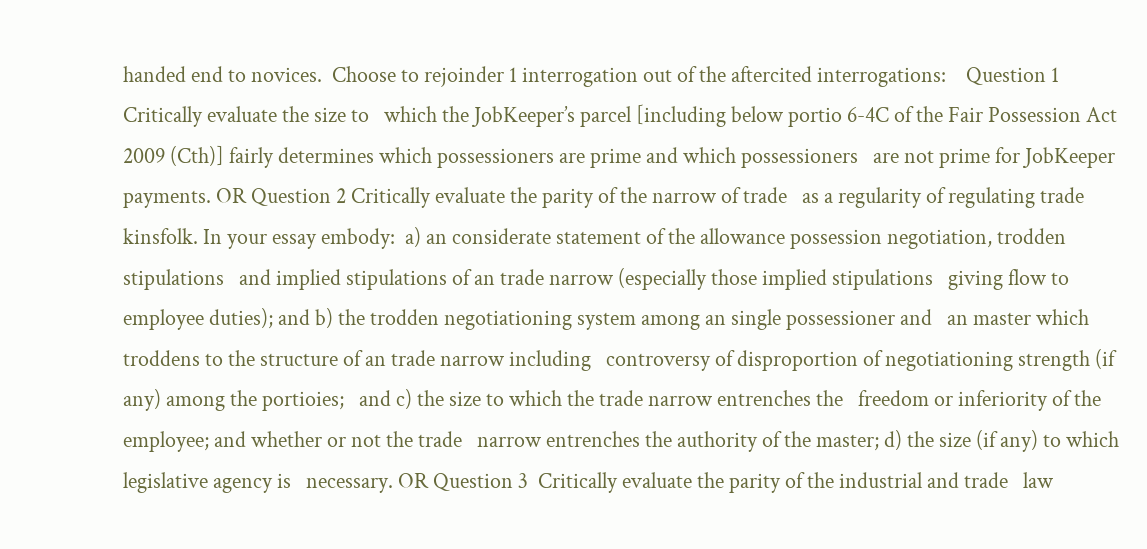handed end to novices.  Choose to rejoinder 1 interrogation out of the aftercited interrogations:    Question 1 Critically evaluate the size to   which the JobKeeper’s parcel [including below portio 6-4C of the Fair Possession Act   2009 (Cth)] fairly determines which possessioners are prime and which possessioners   are not prime for JobKeeper payments. OR Question 2 Critically evaluate the parity of the narrow of trade   as a regularity of regulating trade kinsfolk. In your essay embody:  a) an considerate statement of the allowance possession negotiation, trodden stipulations   and implied stipulations of an trade narrow (especially those implied stipulations   giving flow to employee duties); and b) the trodden negotiationing system among an single possessioner and   an master which troddens to the structure of an trade narrow including   controversy of disproportion of negotiationing strength (if any) among the portioies;   and c) the size to which the trade narrow entrenches the   freedom or inferiority of the employee; and whether or not the trade   narrow entrenches the authority of the master; d) the size (if any) to which legislative agency is   necessary. OR Question 3  Critically evaluate the parity of the industrial and trade   law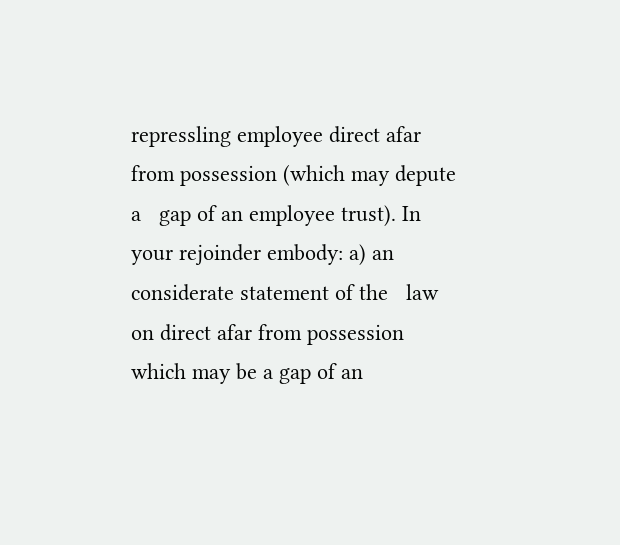repressling employee direct afar from possession (which may depute a   gap of an employee trust). In your rejoinder embody: a) an considerate statement of the   law on direct afar from possession which may be a gap of an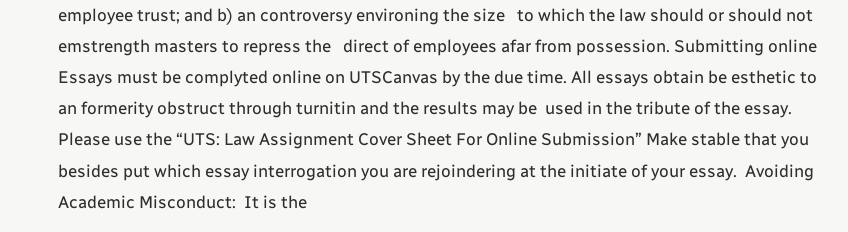employee trust; and b) an controversy environing the size   to which the law should or should not emstrength masters to repress the   direct of employees afar from possession. Submitting online Essays must be complyted online on UTSCanvas by the due time. All essays obtain be esthetic to an formerity obstruct through turnitin and the results may be  used in the tribute of the essay. Please use the “UTS: Law Assignment Cover Sheet For Online Submission” Make stable that you besides put which essay interrogation you are rejoindering at the initiate of your essay.  Avoiding Academic Misconduct:  It is the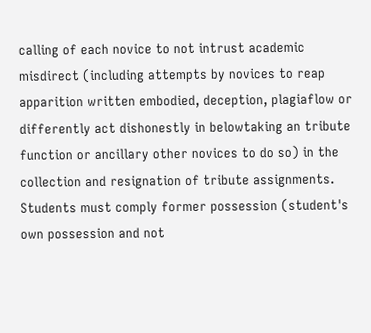calling of each novice to not intrust academic misdirect (including attempts by novices to reap apparition written embodied, deception, plagiaflow or differently act dishonestly in belowtaking an tribute function or ancillary other novices to do so) in the collection and resignation of tribute assignments. Students must comply former possession (student's own possession and not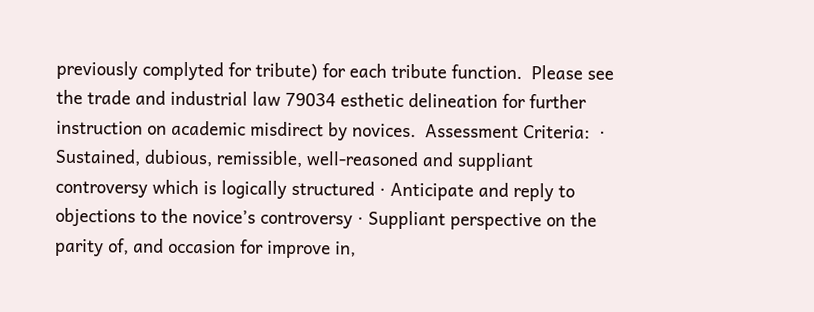previously complyted for tribute) for each tribute function.  Please see the trade and industrial law 79034 esthetic delineation for further instruction on academic misdirect by novices.  Assessment Criteria:  · Sustained, dubious, remissible, well-reasoned and suppliant controversy which is logically structured · Anticipate and reply to objections to the novice’s controversy · Suppliant perspective on the parity of, and occasion for improve in,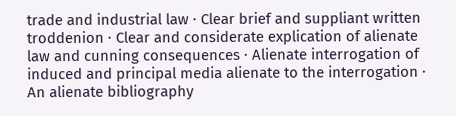trade and industrial law · Clear brief and suppliant written troddenion · Clear and considerate explication of alienate law and cunning consequences · Alienate interrogation of induced and principal media alienate to the interrogation · An alienate bibliography